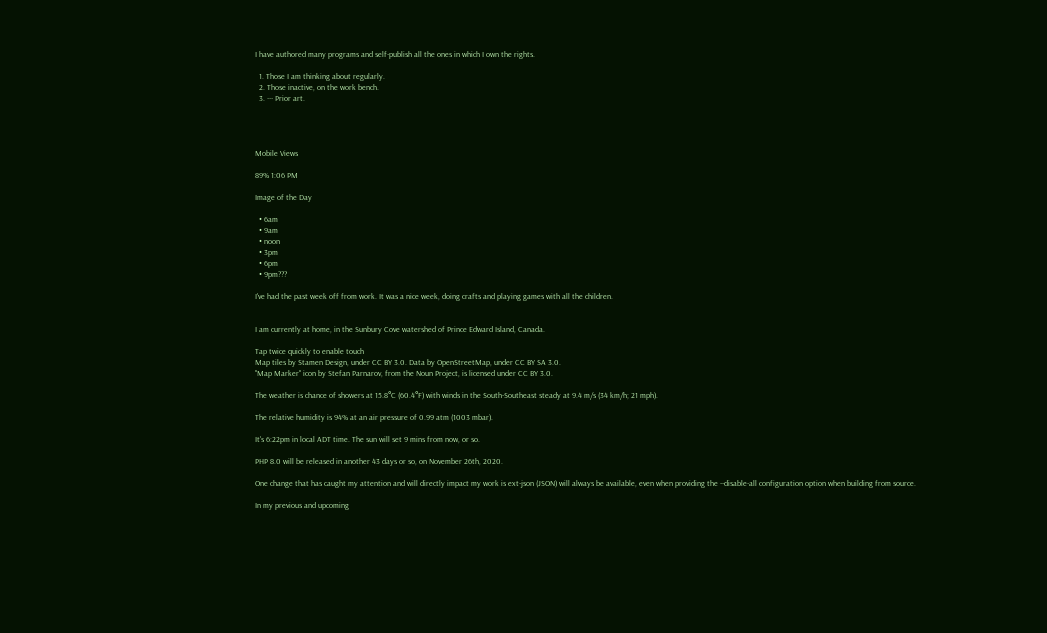I have authored many programs and self-publish all the ones in which I own the rights.

  1. Those I am thinking about regularly.
  2. Those inactive, on the work bench.
  3. ··· Prior art.




Mobile Views

89% 1:06 PM

Image of the Day

  • 6am
  • 9am
  • noon
  • 3pm
  • 6pm
  • 9pm???

I've had the past week off from work. It was a nice week, doing crafts and playing games with all the children.


I am currently at home, in the Sunbury Cove watershed of Prince Edward Island, Canada.

Tap twice quickly to enable touch
Map tiles by Stamen Design, under CC BY 3.0. Data by OpenStreetMap, under CC BY SA 3.0.
"Map Marker" icon by Stefan Parnarov, from the Noun Project, is licensed under CC BY 3.0.

The weather is chance of showers at 15.8°C (60.4°F) with winds in the South-Southeast steady at 9.4 m/s (34 km/h; 21 mph).

The relative humidity is 94% at an air pressure of 0.99 atm (1003 mbar).

It's 6:22pm in local ADT time. The sun will set 9 mins from now, or so.

PHP 8.0 will be released in another 43 days or so, on November 26th, 2020.

One change that has caught my attention and will directly impact my work is ext-json (JSON) will always be available, even when providing the --disable-all configuration option when building from source.

In my previous and upcoming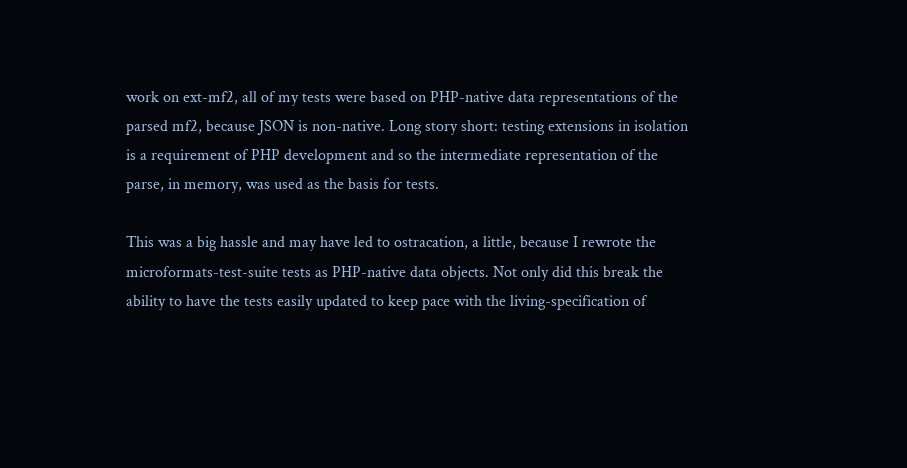work on ext-mf2, all of my tests were based on PHP-native data representations of the parsed mf2, because JSON is non-native. Long story short: testing extensions in isolation is a requirement of PHP development and so the intermediate representation of the parse, in memory, was used as the basis for tests.

This was a big hassle and may have led to ostracation, a little, because I rewrote the microformats-test-suite tests as PHP-native data objects. Not only did this break the ability to have the tests easily updated to keep pace with the living-specification of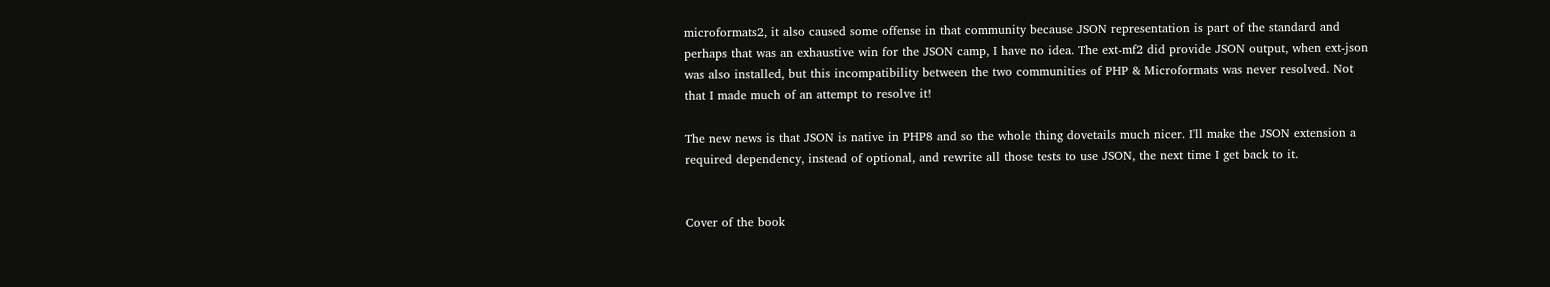microformats2, it also caused some offense in that community because JSON representation is part of the standard and perhaps that was an exhaustive win for the JSON camp, I have no idea. The ext-mf2 did provide JSON output, when ext-json was also installed, but this incompatibility between the two communities of PHP & Microformats was never resolved. Not that I made much of an attempt to resolve it!

The new news is that JSON is native in PHP8 and so the whole thing dovetails much nicer. I'll make the JSON extension a required dependency, instead of optional, and rewrite all those tests to use JSON, the next time I get back to it.


Cover of the book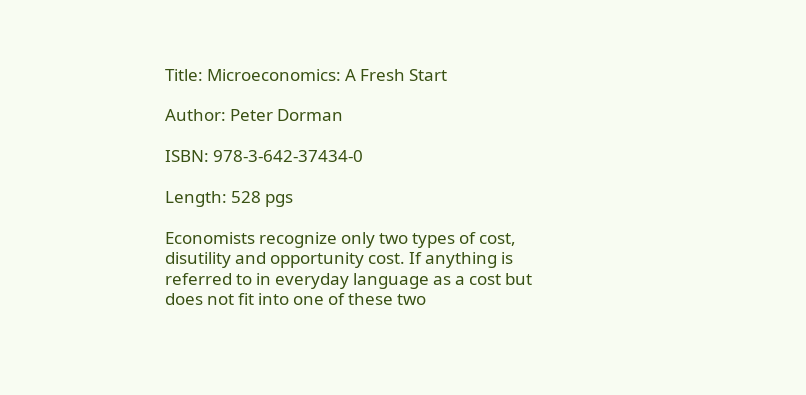Title: Microeconomics: A Fresh Start

Author: Peter Dorman

ISBN: 978-3-642-37434-0

Length: 528 pgs

Economists recognize only two types of cost, disutility and opportunity cost. If anything is referred to in everyday language as a cost but does not fit into one of these two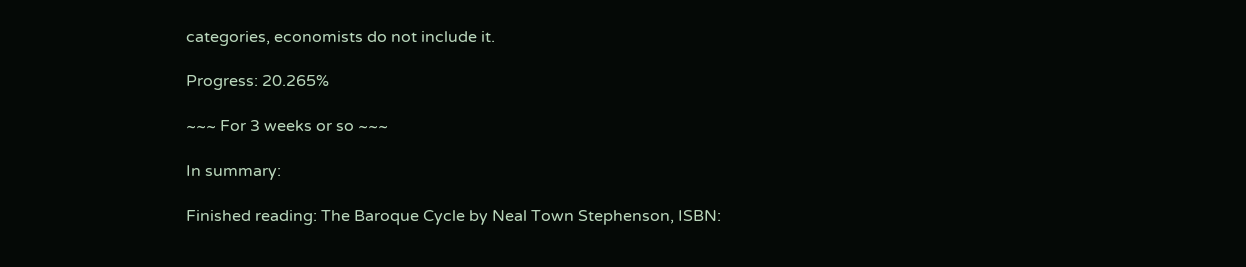categories, economists do not include it.

Progress: 20.265%

~~~ For 3 weeks or so ~~~

In summary:

Finished reading: The Baroque Cycle by Neal Town Stephenson, ISBN: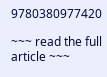9780380977420

~~~ read the full article ~~~